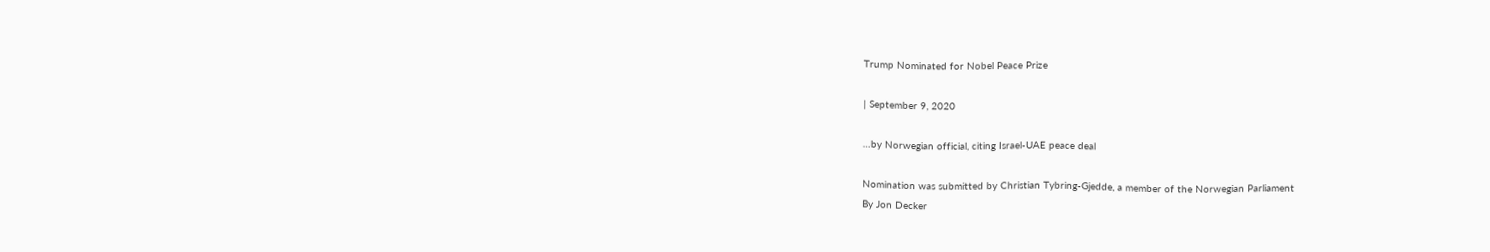Trump Nominated for Nobel Peace Prize

| September 9, 2020

…by Norwegian official, citing Israel-UAE peace deal

Nomination was submitted by Christian Tybring-Gjedde, a member of the Norwegian Parliament
By Jon Decker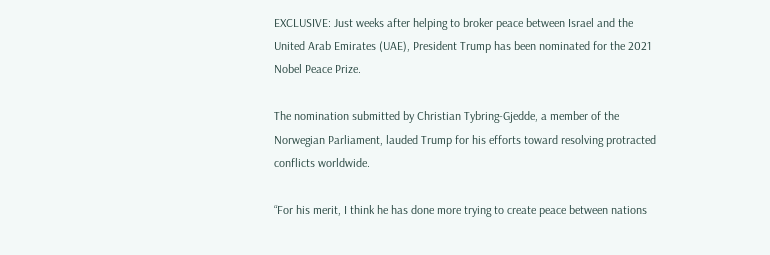EXCLUSIVE: Just weeks after helping to broker peace between Israel and the United Arab Emirates (UAE), President Trump has been nominated for the 2021 Nobel Peace Prize.

The nomination submitted by Christian Tybring-Gjedde, a member of the Norwegian Parliament, lauded Trump for his efforts toward resolving protracted conflicts worldwide.

“For his merit, I think he has done more trying to create peace between nations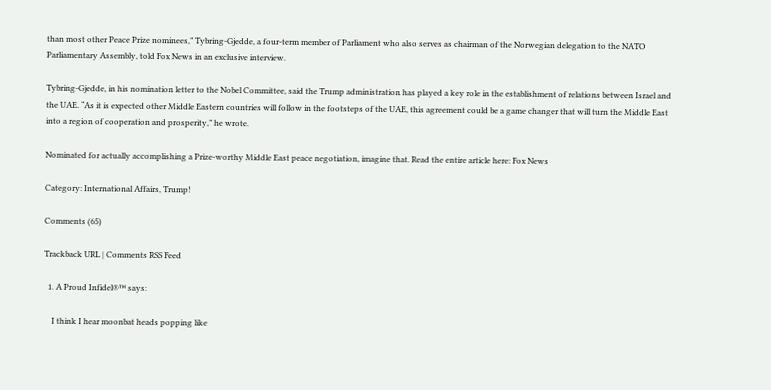than most other Peace Prize nominees,” Tybring-Gjedde, a four-term member of Parliament who also serves as chairman of the Norwegian delegation to the NATO Parliamentary Assembly, told Fox News in an exclusive interview.

Tybring-Gjedde, in his nomination letter to the Nobel Committee, said the Trump administration has played a key role in the establishment of relations between Israel and the UAE. “As it is expected other Middle Eastern countries will follow in the footsteps of the UAE, this agreement could be a game changer that will turn the Middle East into a region of cooperation and prosperity,” he wrote.

Nominated for actually accomplishing a Prize-worthy Middle East peace negotiation, imagine that. Read the entire article here: Fox News

Category: International Affairs, Trump!

Comments (65)

Trackback URL | Comments RSS Feed

  1. A Proud Infidel®™ says:

    I think I hear moonbat heads popping like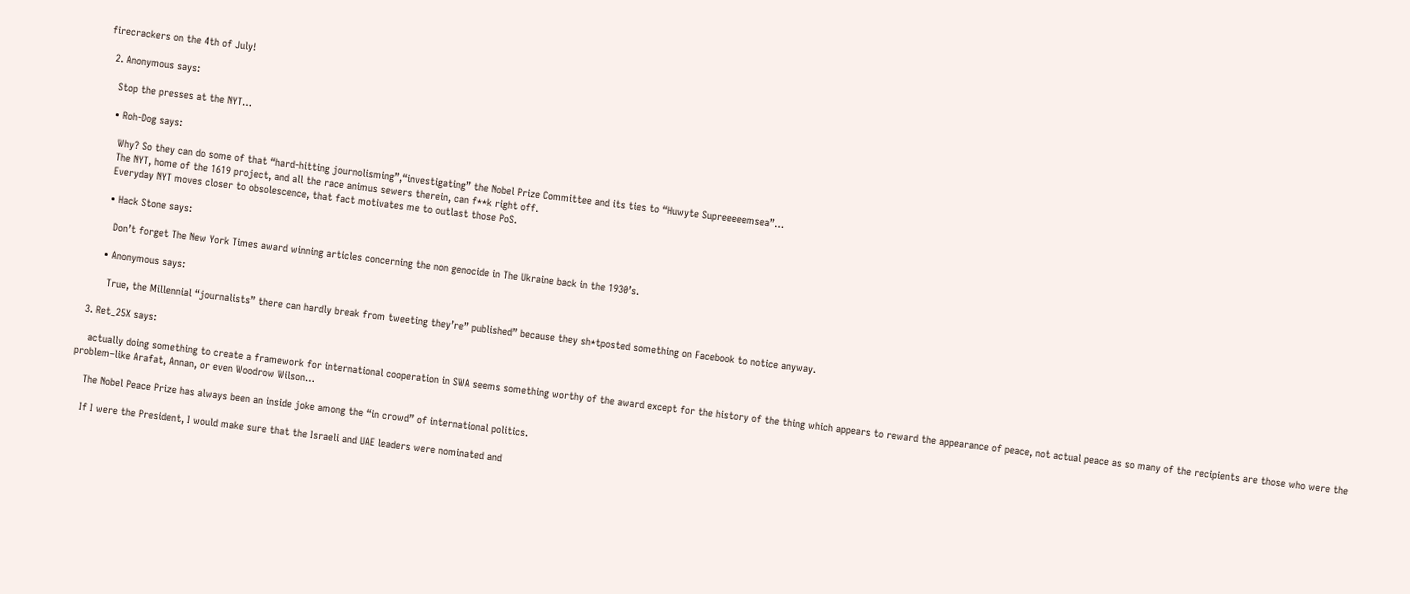firecrackers on the 4th of July!

  2. Anonymous says:

    Stop the presses at the NYT…

    • Roh-Dog says:

      Why? So they can do some of that “hard-hitting journolisming”,“investigating” the Nobel Prize Committee and its ties to “Huwyte Supreeeeemsea”…
      The NYT, home of the 1619 project, and all the race animus sewers therein, can f**k right off.
      Everyday NYT moves closer to obsolescence, that fact motivates me to outlast those PoS.

      • Hack Stone says:

        Don’t forget The New York Times award winning articles concerning the non genocide in The Ukraine back in the 1930’s.

      • Anonymous says:

        True, the Millennial “journalists” there can hardly break from tweeting they’re” published” because they sh*tposted something on Facebook to notice anyway.

  3. Ret_25X says:

    actually doing something to create a framework for international cooperation in SWA seems something worthy of the award except for the history of the thing which appears to reward the appearance of peace, not actual peace as so many of the recipients are those who were the problem–like Arafat, Annan, or even Woodrow Wilson…

    The Nobel Peace Prize has always been an inside joke among the “in crowd” of international politics.

    If I were the President, I would make sure that the Israeli and UAE leaders were nominated and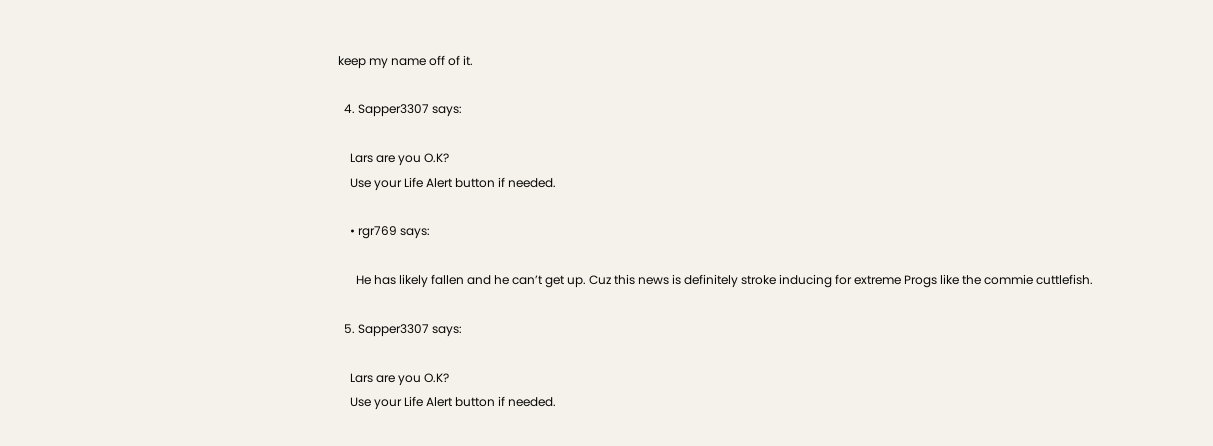keep my name off of it.

  4. Sapper3307 says:

    Lars are you O.K?
    Use your Life Alert button if needed.

    • rgr769 says:

      He has likely fallen and he can’t get up. Cuz this news is definitely stroke inducing for extreme Progs like the commie cuttlefish.

  5. Sapper3307 says:

    Lars are you O.K?
    Use your Life Alert button if needed.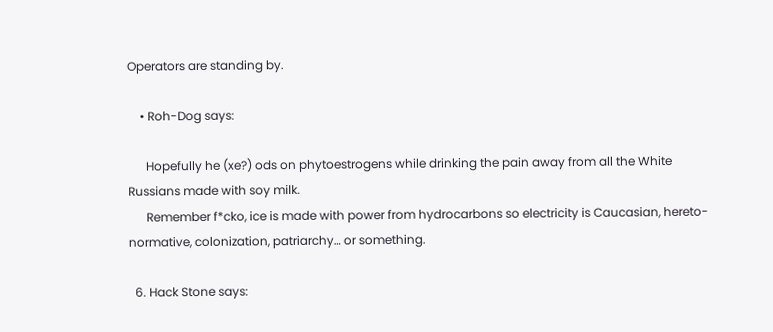Operators are standing by.

    • Roh-Dog says:

      Hopefully he (xe?) ods on phytoestrogens while drinking the pain away from all the White Russians made with soy milk.
      Remember f*cko, ice is made with power from hydrocarbons so electricity is Caucasian, hereto-normative, colonization, patriarchy… or something.

  6. Hack Stone says: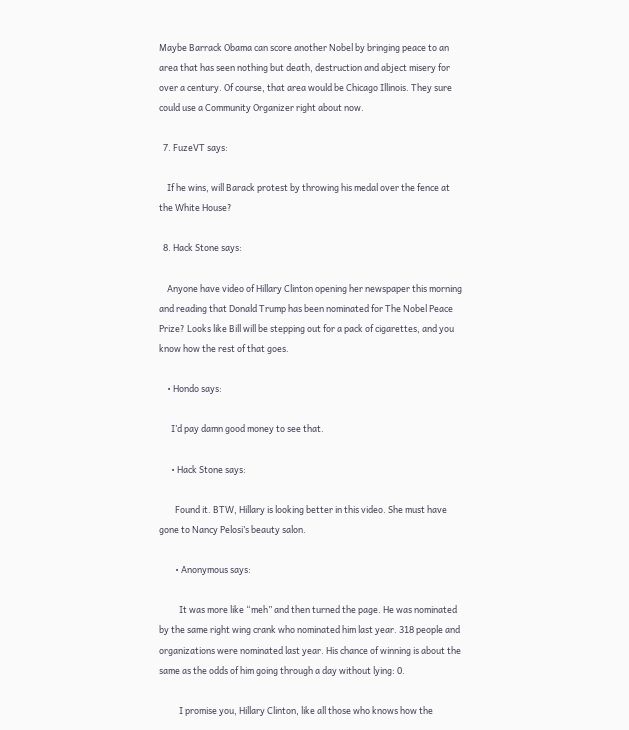Maybe Barrack Obama can score another Nobel by bringing peace to an area that has seen nothing but death, destruction and abject misery for over a century. Of course, that area would be Chicago Illinois. They sure could use a Community Organizer right about now.

  7. FuzeVT says:

    If he wins, will Barack protest by throwing his medal over the fence at the White House?

  8. Hack Stone says:

    Anyone have video of Hillary Clinton opening her newspaper this morning and reading that Donald Trump has been nominated for The Nobel Peace Prize? Looks like Bill will be stepping out for a pack of cigarettes, and you know how the rest of that goes.

    • Hondo says:

      I’d pay damn good money to see that.

      • Hack Stone says:

        Found it. BTW, Hillary is looking better in this video. She must have gone to Nancy Pelosi’s beauty salon.

        • Anonymous says:

          It was more like “meh” and then turned the page. He was nominated by the same right wing crank who nominated him last year. 318 people and organizations were nominated last year. His chance of winning is about the same as the odds of him going through a day without lying: 0.

          I promise you, Hillary Clinton, like all those who knows how the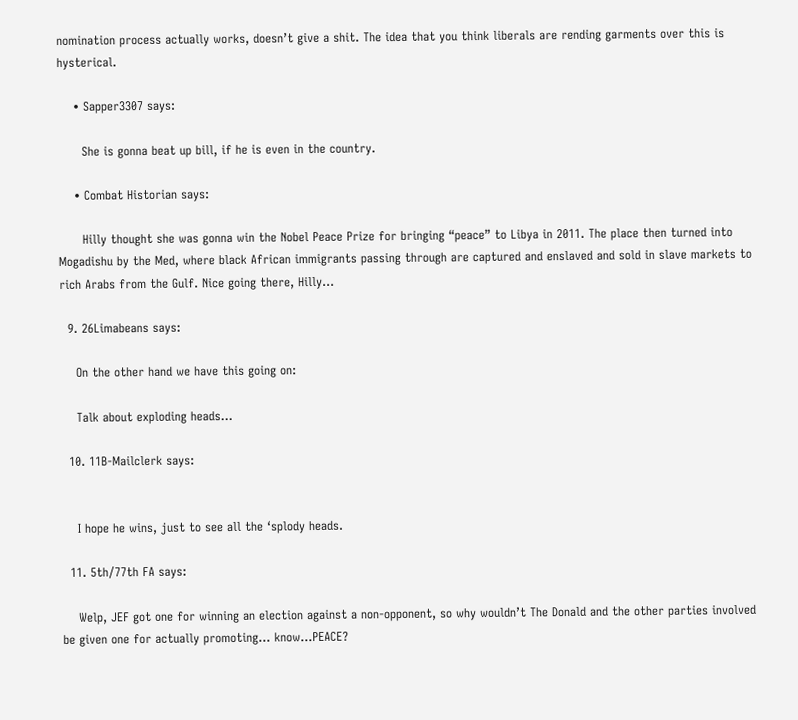nomination process actually works, doesn’t give a shit. The idea that you think liberals are rending garments over this is hysterical.

    • Sapper3307 says:

      She is gonna beat up bill, if he is even in the country.

    • Combat Historian says:

      Hilly thought she was gonna win the Nobel Peace Prize for bringing “peace” to Libya in 2011. The place then turned into Mogadishu by the Med, where black African immigrants passing through are captured and enslaved and sold in slave markets to rich Arabs from the Gulf. Nice going there, Hilly…

  9. 26Limabeans says:

    On the other hand we have this going on:

    Talk about exploding heads…

  10. 11B-Mailclerk says:


    I hope he wins, just to see all the ‘splody heads.

  11. 5th/77th FA says:

    Welp, JEF got one for winning an election against a non-opponent, so why wouldn’t The Donald and the other parties involved be given one for actually promoting… know…PEACE?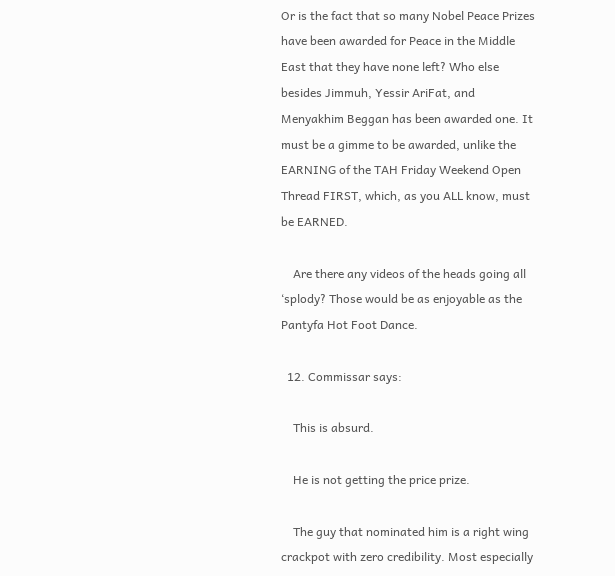Or is the fact that so many Nobel Peace Prizes have been awarded for Peace in the Middle East that they have none left? Who else besides Jimmuh, Yessir AriFat, and Menyakhim Beggan has been awarded one. It must be a gimme to be awarded, unlike the EARNING of the TAH Friday Weekend Open Thread FIRST, which, as you ALL know, must be EARNED.

    Are there any videos of the heads going all ‘splody? Those would be as enjoyable as the Pantyfa Hot Foot Dance.

  12. Commissar says:

    This is absurd.

    He is not getting the price prize.

    The guy that nominated him is a right wing crackpot with zero credibility. Most especially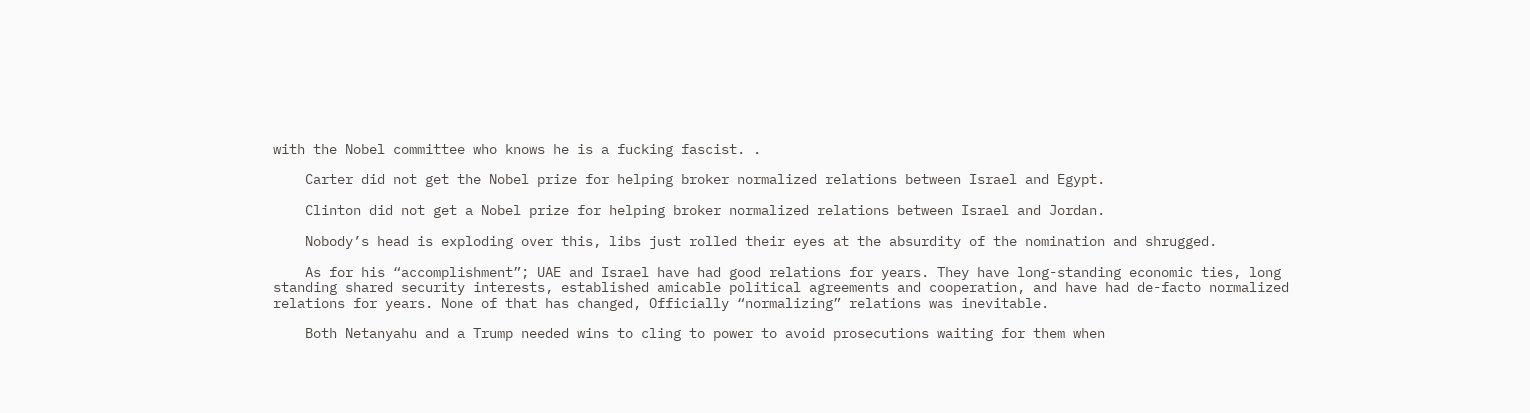with the Nobel committee who knows he is a fucking fascist. .

    Carter did not get the Nobel prize for helping broker normalized relations between Israel and Egypt.

    Clinton did not get a Nobel prize for helping broker normalized relations between Israel and Jordan.

    Nobody’s head is exploding over this, libs just rolled their eyes at the absurdity of the nomination and shrugged.

    As for his “accomplishment”; UAE and Israel have had good relations for years. They have long-standing economic ties, long standing shared security interests, established amicable political agreements and cooperation, and have had de-facto normalized relations for years. None of that has changed, Officially “normalizing” relations was inevitable.

    Both Netanyahu and a Trump needed wins to cling to power to avoid prosecutions waiting for them when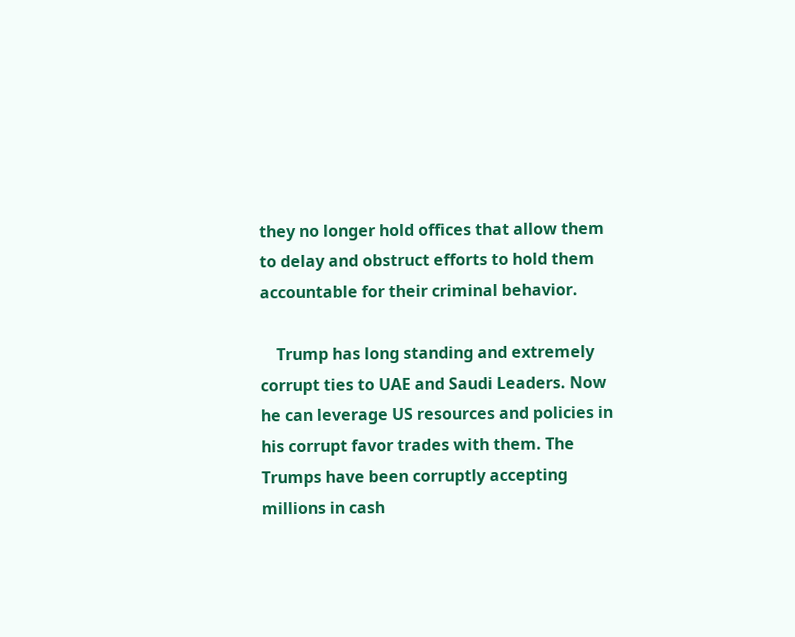they no longer hold offices that allow them to delay and obstruct efforts to hold them accountable for their criminal behavior.

    Trump has long standing and extremely corrupt ties to UAE and Saudi Leaders. Now he can leverage US resources and policies in his corrupt favor trades with them. The Trumps have been corruptly accepting millions in cash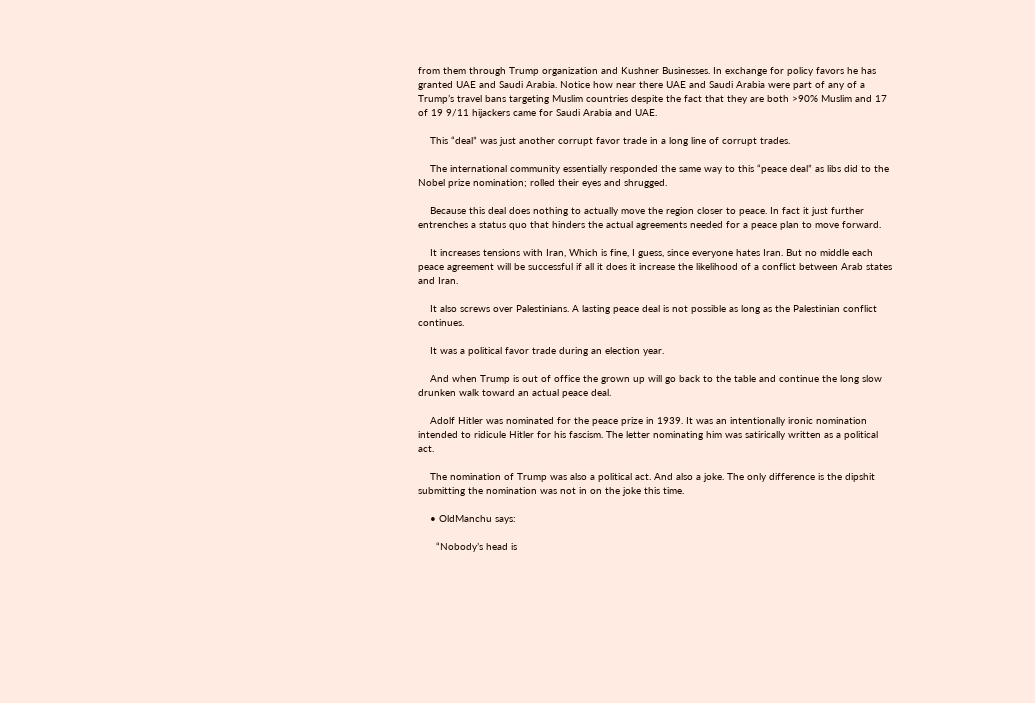from them through Trump organization and Kushner Businesses. In exchange for policy favors he has granted UAE and Saudi Arabia. Notice how near there UAE and Saudi Arabia were part of any of a Trump’s travel bans targeting Muslim countries despite the fact that they are both >90% Muslim and 17 of 19 9/11 hijackers came for Saudi Arabia and UAE.

    This “deal” was just another corrupt favor trade in a long line of corrupt trades.

    The international community essentially responded the same way to this “peace deal” as libs did to the Nobel prize nomination; rolled their eyes and shrugged.

    Because this deal does nothing to actually move the region closer to peace. In fact it just further entrenches a status quo that hinders the actual agreements needed for a peace plan to move forward.

    It increases tensions with Iran, Which is fine, I guess, since everyone hates Iran. But no middle each peace agreement will be successful if all it does it increase the likelihood of a conflict between Arab states and Iran.

    It also screws over Palestinians. A lasting peace deal is not possible as long as the Palestinian conflict continues.

    It was a political favor trade during an election year.

    And when Trump is out of office the grown up will go back to the table and continue the long slow drunken walk toward an actual peace deal.

    Adolf Hitler was nominated for the peace prize in 1939. It was an intentionally ironic nomination intended to ridicule Hitler for his fascism. The letter nominating him was satirically written as a political act.

    The nomination of Trump was also a political act. And also a joke. The only difference is the dipshit submitting the nomination was not in on the joke this time.

    • OldManchu says:

      “Nobody’s head is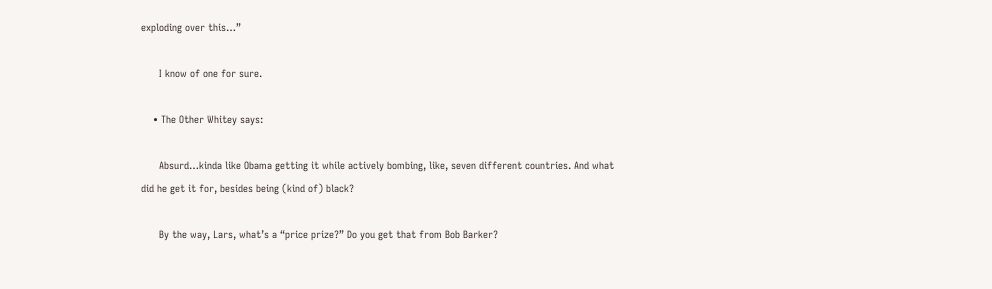exploding over this…”

      I know of one for sure.

    • The Other Whitey says:

      Absurd…kinda like Obama getting it while actively bombing, like, seven different countries. And what did he get it for, besides being (kind of) black?

      By the way, Lars, what’s a “price prize?” Do you get that from Bob Barker?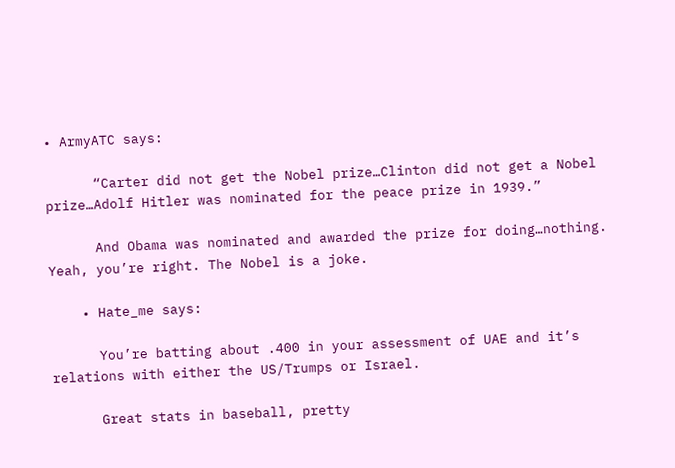• ArmyATC says:

      “Carter did not get the Nobel prize…Clinton did not get a Nobel prize…Adolf Hitler was nominated for the peace prize in 1939.”

      And Obama was nominated and awarded the prize for doing…nothing. Yeah, you’re right. The Nobel is a joke.

    • Hate_me says:

      You’re batting about .400 in your assessment of UAE and it’s relations with either the US/Trumps or Israel.

      Great stats in baseball, pretty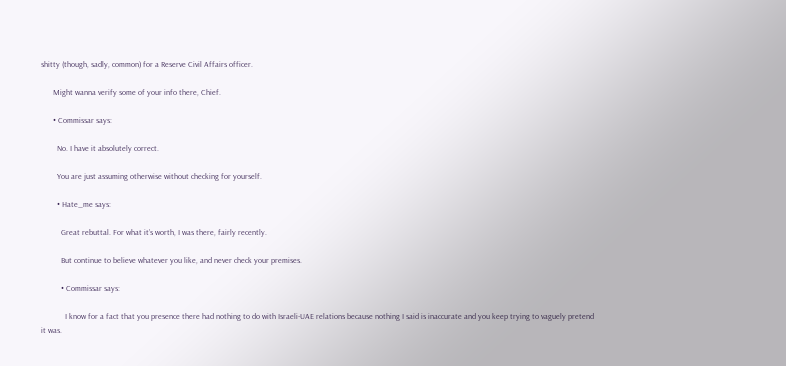shitty (though, sadly, common) for a Reserve Civil Affairs officer.

      Might wanna verify some of your info there, Chief.

      • Commissar says:

        No. I have it absolutely correct.

        You are just assuming otherwise without checking for yourself.

        • Hate_me says:

          Great rebuttal. For what it’s worth, I was there, fairly recently.

          But continue to believe whatever you like, and never check your premises.

          • Commissar says:

            I know for a fact that you presence there had nothing to do with Israeli-UAE relations because nothing I said is inaccurate and you keep trying to vaguely pretend it was.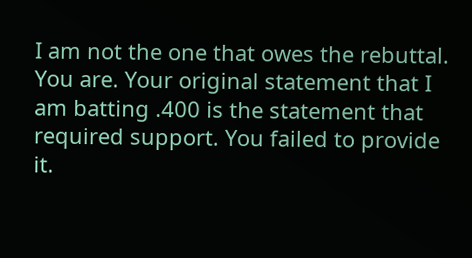I am not the one that owes the rebuttal. You are. Your original statement that I am batting .400 is the statement that required support. You failed to provide it.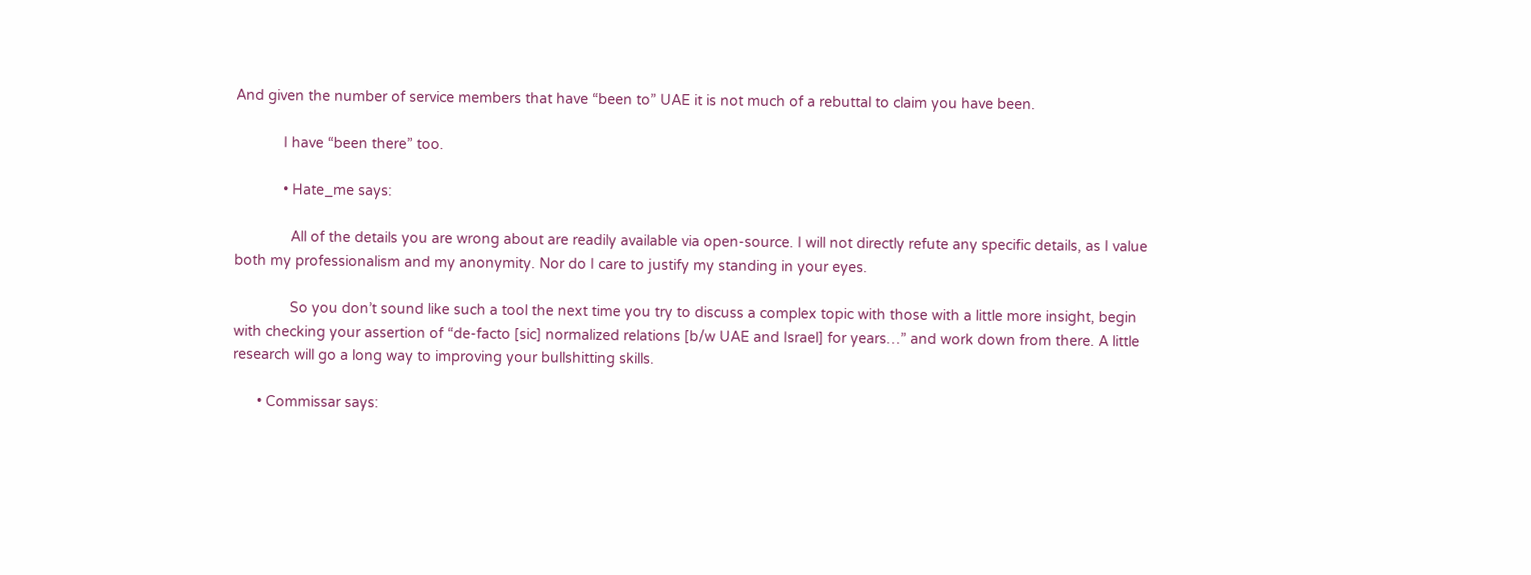And given the number of service members that have “been to” UAE it is not much of a rebuttal to claim you have been.

            I have “been there” too.

            • Hate_me says:

              All of the details you are wrong about are readily available via open-source. I will not directly refute any specific details, as I value both my professionalism and my anonymity. Nor do I care to justify my standing in your eyes.

              So you don’t sound like such a tool the next time you try to discuss a complex topic with those with a little more insight, begin with checking your assertion of “de-facto [sic] normalized relations [b/w UAE and Israel] for years…” and work down from there. A little research will go a long way to improving your bullshitting skills.

      • Commissar says: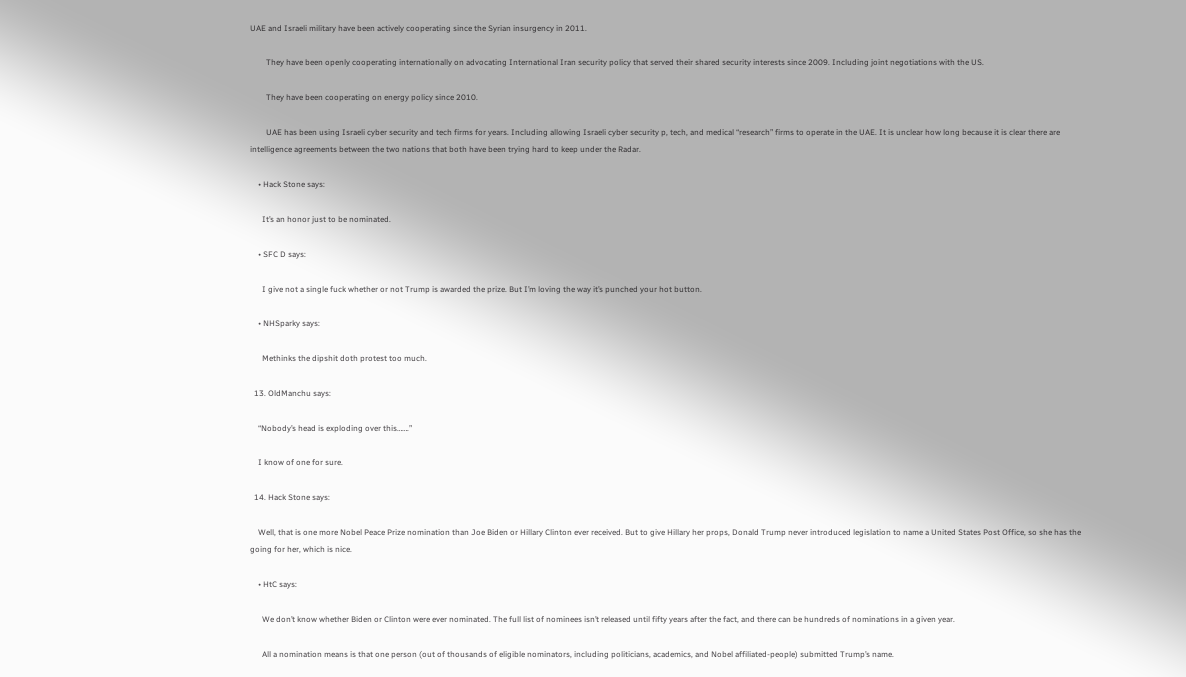UAE and Israeli military have been actively cooperating since the Syrian insurgency in 2011.

        They have been openly cooperating internationally on advocating International Iran security policy that served their shared security interests since 2009. Including joint negotiations with the US.

        They have been cooperating on energy policy since 2010.

        UAE has been using Israeli cyber security and tech firms for years. Including allowing Israeli cyber security p, tech, and medical “research” firms to operate in the UAE. It is unclear how long because it is clear there are intelligence agreements between the two nations that both have been trying hard to keep under the Radar.

    • Hack Stone says:

      It’s an honor just to be nominated.

    • SFC D says:

      I give not a single fuck whether or not Trump is awarded the prize. But I’m loving the way it’s punched your hot button.

    • NHSparky says:

      Methinks the dipshit doth protest too much.

  13. OldManchu says:

    “Nobody’s head is exploding over this…….”

    I know of one for sure.

  14. Hack Stone says:

    Well, that is one more Nobel Peace Prize nomination than Joe Biden or Hillary Clinton ever received. But to give Hillary her props, Donald Trump never introduced legislation to name a United States Post Office, so she has the going for her, which is nice.

    • HtC says:

      We don’t know whether Biden or Clinton were ever nominated. The full list of nominees isn’t released until fifty years after the fact, and there can be hundreds of nominations in a given year.

      All a nomination means is that one person (out of thousands of eligible nominators, including politicians, academics, and Nobel affiliated-people) submitted Trump’s name.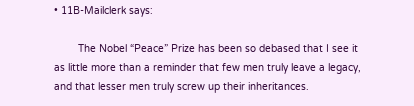• 11B-Mailclerk says:

        The Nobel “Peace” Prize has been so debased that I see it as little more than a reminder that few men truly leave a legacy, and that lesser men truly screw up their inheritances.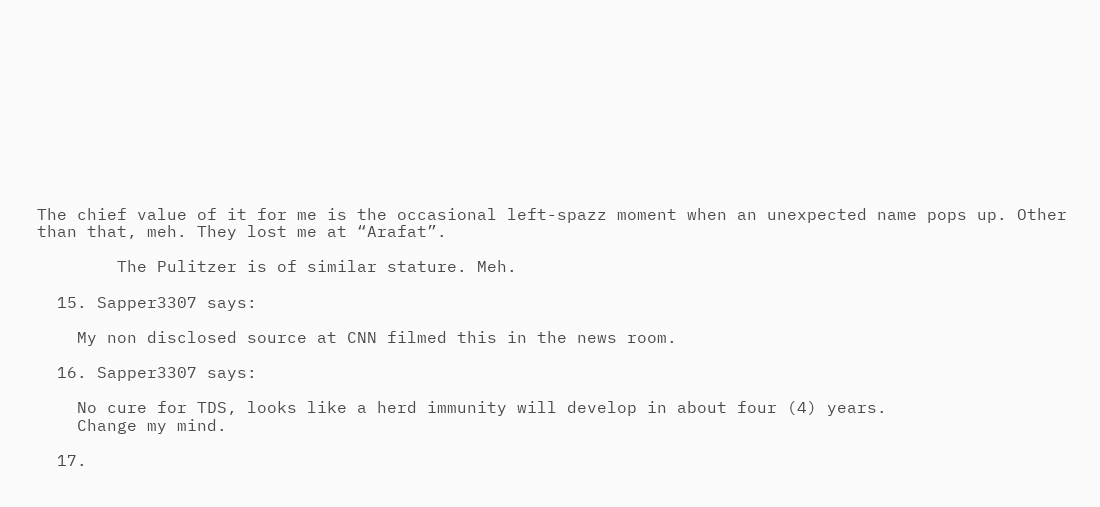The chief value of it for me is the occasional left-spazz moment when an unexpected name pops up. Other than that, meh. They lost me at “Arafat”.

        The Pulitzer is of similar stature. Meh.

  15. Sapper3307 says:

    My non disclosed source at CNN filmed this in the news room.

  16. Sapper3307 says:

    No cure for TDS, looks like a herd immunity will develop in about four (4) years.
    Change my mind.

  17.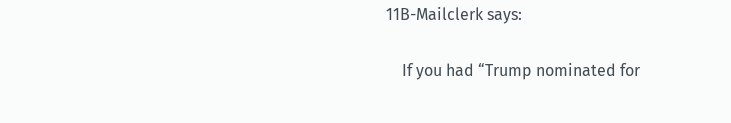11B-Mailclerk says:

    If you had “Trump nominated for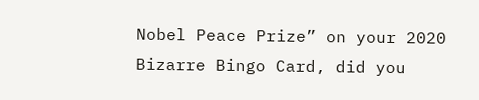Nobel Peace Prize” on your 2020 Bizarre Bingo Card, did you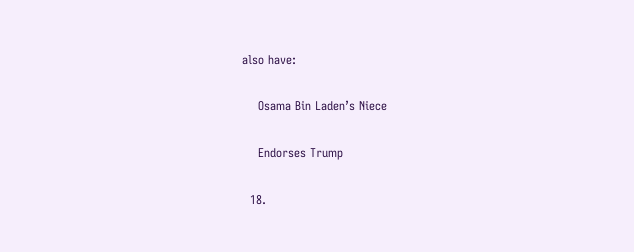also have:

    Osama Bin Laden’s Niece

    Endorses Trump

  18.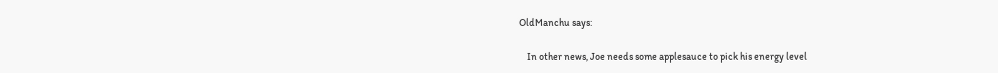OldManchu says:

    In other news, Joe needs some applesauce to pick his energy level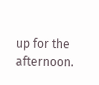up for the afternoon.